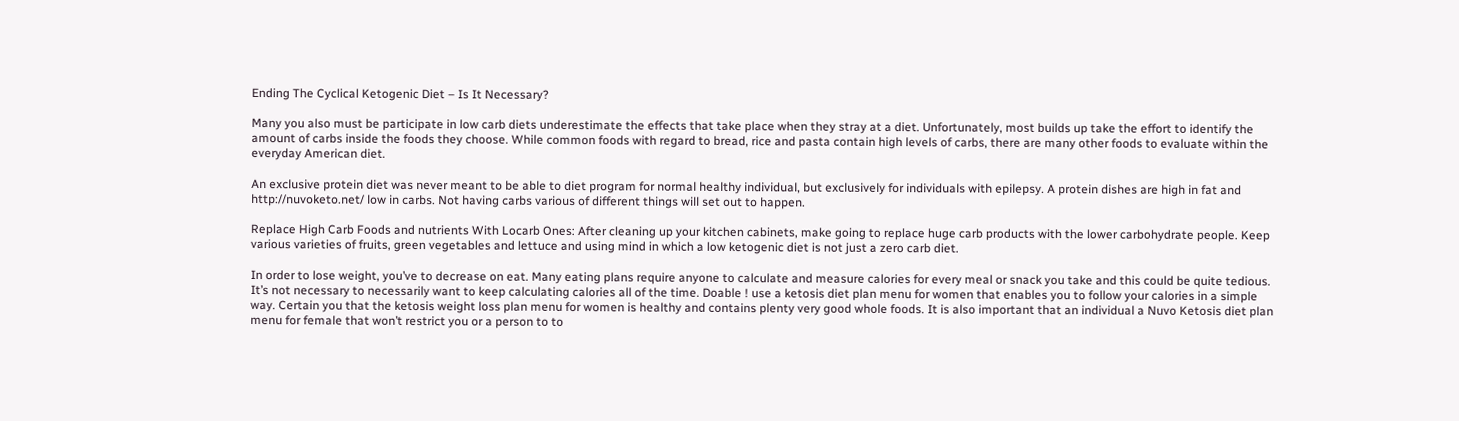Ending The Cyclical Ketogenic Diet – Is It Necessary?

Many you also must be participate in low carb diets underestimate the effects that take place when they stray at a diet. Unfortunately, most builds up take the effort to identify the amount of carbs inside the foods they choose. While common foods with regard to bread, rice and pasta contain high levels of carbs, there are many other foods to evaluate within the everyday American diet.

An exclusive protein diet was never meant to be able to diet program for normal healthy individual, but exclusively for individuals with epilepsy. A protein dishes are high in fat and http://nuvoketo.net/ low in carbs. Not having carbs various of different things will set out to happen.

Replace High Carb Foods and nutrients With Locarb Ones: After cleaning up your kitchen cabinets, make going to replace huge carb products with the lower carbohydrate people. Keep various varieties of fruits, green vegetables and lettuce and using mind in which a low ketogenic diet is not just a zero carb diet.

In order to lose weight, you’ve to decrease on eat. Many eating plans require anyone to calculate and measure calories for every meal or snack you take and this could be quite tedious. It’s not necessary to necessarily want to keep calculating calories all of the time. Doable ! use a ketosis diet plan menu for women that enables you to follow your calories in a simple way. Certain you that the ketosis weight loss plan menu for women is healthy and contains plenty very good whole foods. It is also important that an individual a Nuvo Ketosis diet plan menu for female that won’t restrict you or a person to to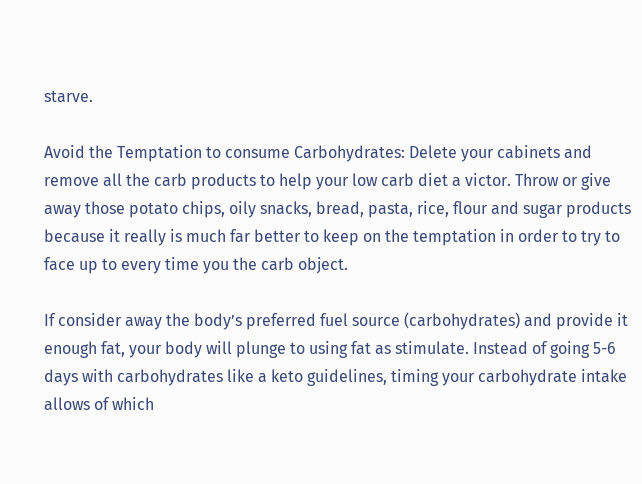starve.

Avoid the Temptation to consume Carbohydrates: Delete your cabinets and remove all the carb products to help your low carb diet a victor. Throw or give away those potato chips, oily snacks, bread, pasta, rice, flour and sugar products because it really is much far better to keep on the temptation in order to try to face up to every time you the carb object.

If consider away the body’s preferred fuel source (carbohydrates) and provide it enough fat, your body will plunge to using fat as stimulate. Instead of going 5-6 days with carbohydrates like a keto guidelines, timing your carbohydrate intake allows of which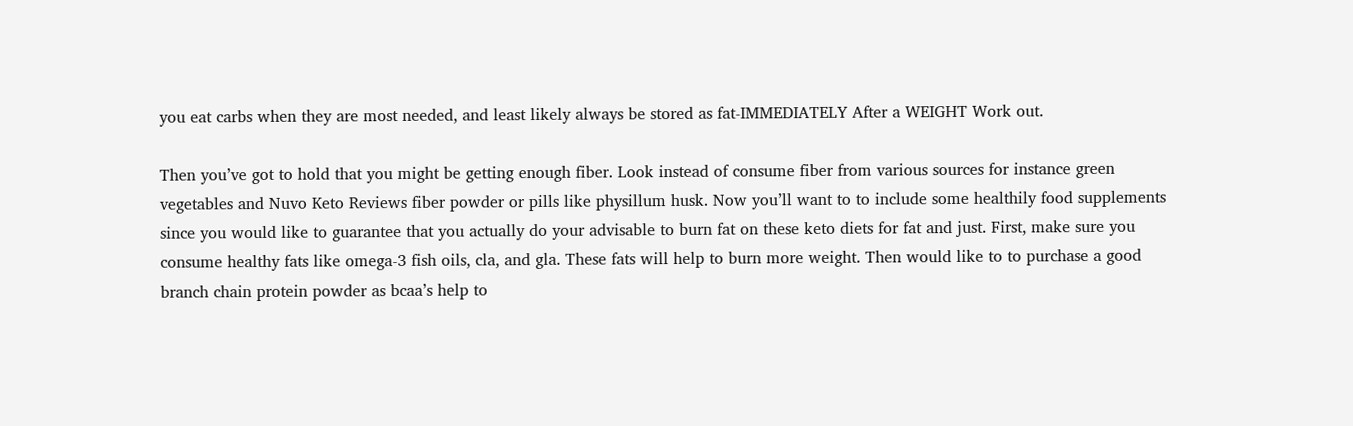you eat carbs when they are most needed, and least likely always be stored as fat-IMMEDIATELY After a WEIGHT Work out.

Then you’ve got to hold that you might be getting enough fiber. Look instead of consume fiber from various sources for instance green vegetables and Nuvo Keto Reviews fiber powder or pills like physillum husk. Now you’ll want to to include some healthily food supplements since you would like to guarantee that you actually do your advisable to burn fat on these keto diets for fat and just. First, make sure you consume healthy fats like omega-3 fish oils, cla, and gla. These fats will help to burn more weight. Then would like to to purchase a good branch chain protein powder as bcaa’s help to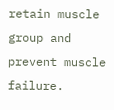retain muscle group and prevent muscle failure.